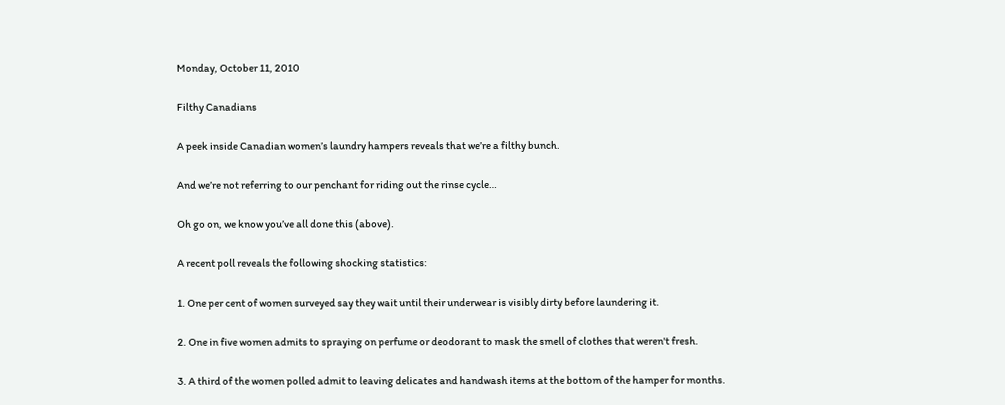Monday, October 11, 2010

Filthy Canadians

A peek inside Canadian women’s laundry hampers reveals that we’re a filthy bunch.

And we’re not referring to our penchant for riding out the rinse cycle…

Oh go on, we know you’ve all done this (above).

A recent poll reveals the following shocking statistics:

1. One per cent of women surveyed say they wait until their underwear is visibly dirty before laundering it.

2. One in five women admits to spraying on perfume or deodorant to mask the smell of clothes that weren't fresh.

3. A third of the women polled admit to leaving delicates and handwash items at the bottom of the hamper for months.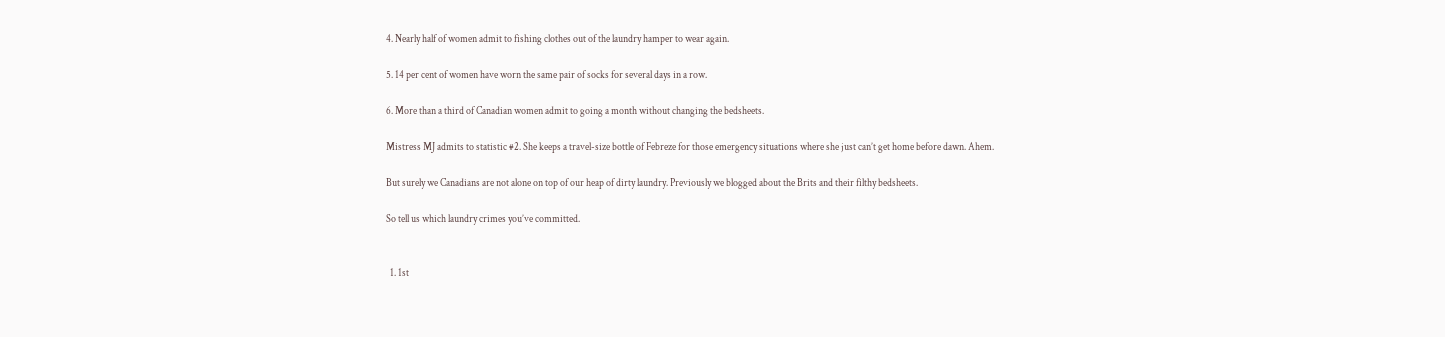4. Nearly half of women admit to fishing clothes out of the laundry hamper to wear again.

5. 14 per cent of women have worn the same pair of socks for several days in a row.

6. More than a third of Canadian women admit to going a month without changing the bedsheets.

Mistress MJ admits to statistic #2. She keeps a travel-size bottle of Febreze for those emergency situations where she just can’t get home before dawn. Ahem.

But surely we Canadians are not alone on top of our heap of dirty laundry. Previously we blogged about the Brits and their filthy bedsheets.

So tell us which laundry crimes you’ve committed.


  1. 1st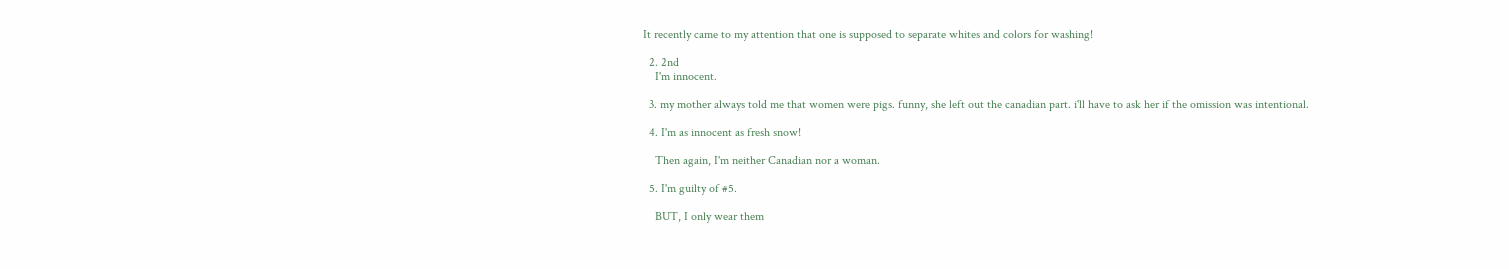It recently came to my attention that one is supposed to separate whites and colors for washing!

  2. 2nd
    I'm innocent.

  3. my mother always told me that women were pigs. funny, she left out the canadian part. i'll have to ask her if the omission was intentional.

  4. I'm as innocent as fresh snow!

    Then again, I'm neither Canadian nor a woman.

  5. I'm guilty of #5.

    BUT, I only wear them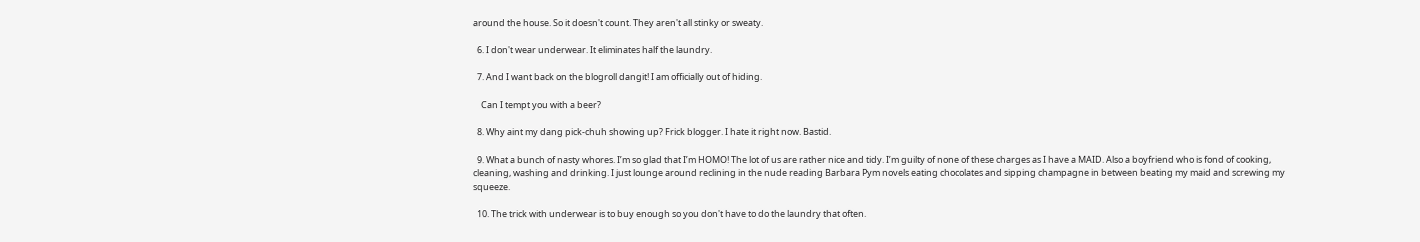around the house. So it doesn't count. They aren't all stinky or sweaty.

  6. I don't wear underwear. It eliminates half the laundry.

  7. And I want back on the blogroll dangit! I am officially out of hiding.

    Can I tempt you with a beer?

  8. Why aint my dang pick-chuh showing up? Frick blogger. I hate it right now. Bastid.

  9. What a bunch of nasty whores. I’m so glad that I’m HOMO! The lot of us are rather nice and tidy. I’m guilty of none of these charges as I have a MAID. Also a boyfriend who is fond of cooking, cleaning, washing and drinking. I just lounge around reclining in the nude reading Barbara Pym novels eating chocolates and sipping champagne in between beating my maid and screwing my squeeze.

  10. The trick with underwear is to buy enough so you don't have to do the laundry that often.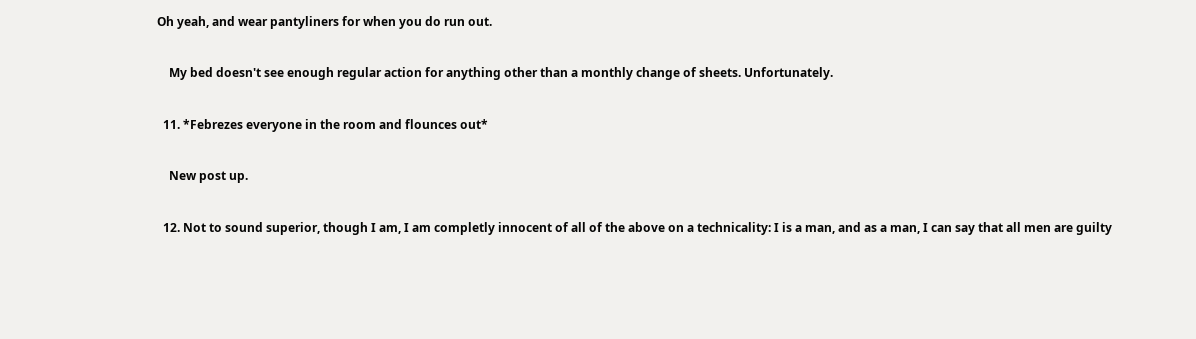Oh yeah, and wear pantyliners for when you do run out.

    My bed doesn't see enough regular action for anything other than a monthly change of sheets. Unfortunately.

  11. *Febrezes everyone in the room and flounces out*

    New post up.

  12. Not to sound superior, though I am, I am completly innocent of all of the above on a technicality: I is a man, and as a man, I can say that all men are guilty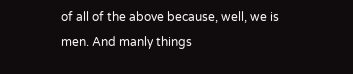of all of the above because, well, we is men. And manly things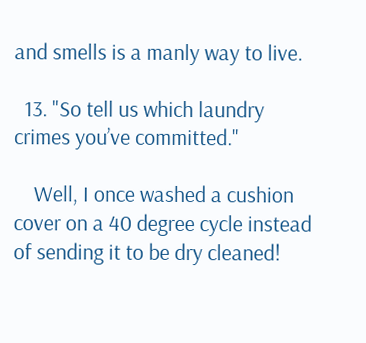and smells is a manly way to live.

  13. "So tell us which laundry crimes you’ve committed."

    Well, I once washed a cushion cover on a 40 degree cycle instead of sending it to be dry cleaned!